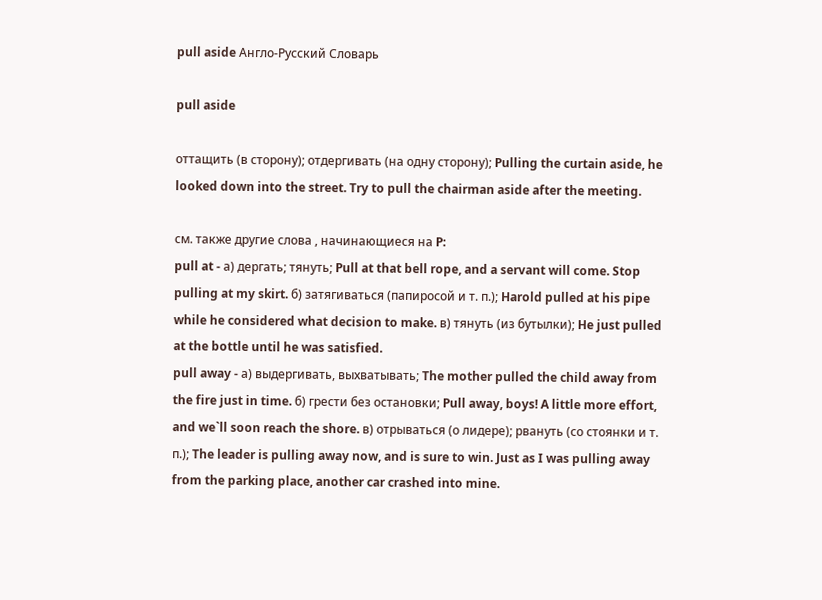pull aside Англо-Русский Словарь

pull aside

оттащить (в сторону); отдергивать (на одну сторону); Pulling the curtain aside, he looked down into the street. Try to pull the chairman aside after the meeting.

см. также другие слова , начинающиеся на P:
pull at - а) дергать; тянуть; Pull at that bell rope, and a servant will come. Stop pulling at my skirt. б) затягиваться (папиросой и т. п.); Harold pulled at his pipe while he considered what decision to make. в) тянуть (из бутылки); He just pulled at the bottle until he was satisfied.
pull away - а) выдергивать, выхватывать; The mother pulled the child away from the fire just in time. б) грести без остановки; Pull away, boys! A little more effort, and we`ll soon reach the shore. в) отрываться (о лидере); рвануть (со стоянки и т. п.); The leader is pulling away now, and is sure to win. Just as I was pulling away from the parking place, another car crashed into mine.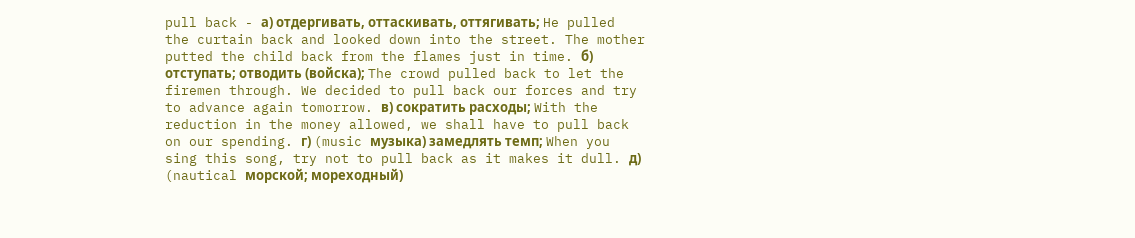pull back - а) отдергивать, оттаскивать, оттягивать; He pulled the curtain back and looked down into the street. The mother putted the child back from the flames just in time. б) отступать; отводить (войска); The crowd pulled back to let the firemen through. We decided to pull back our forces and try to advance again tomorrow. в) сократить расходы; With the reduction in the money allowed, we shall have to pull back on our spending. г) (music музыка) замедлять темп; When you sing this song, try not to pull back as it makes it dull. д) (nautical морской; мореходный)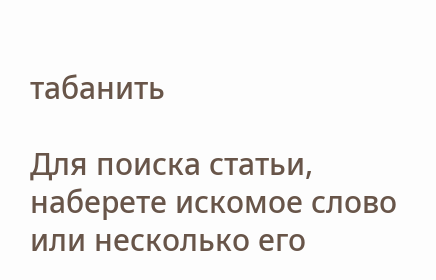табанить

Для поиска статьи, наберете искомое слово или несколько его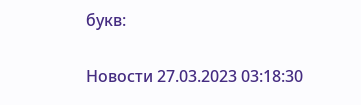букв:

Новости 27.03.2023 03:18:30